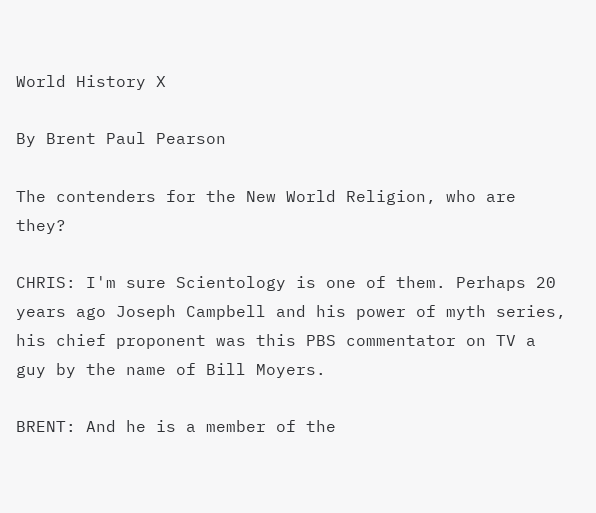World History X

By Brent Paul Pearson

The contenders for the New World Religion, who are they?

CHRIS: I'm sure Scientology is one of them. Perhaps 20 years ago Joseph Campbell and his power of myth series, his chief proponent was this PBS commentator on TV a guy by the name of Bill Moyers.

BRENT: And he is a member of the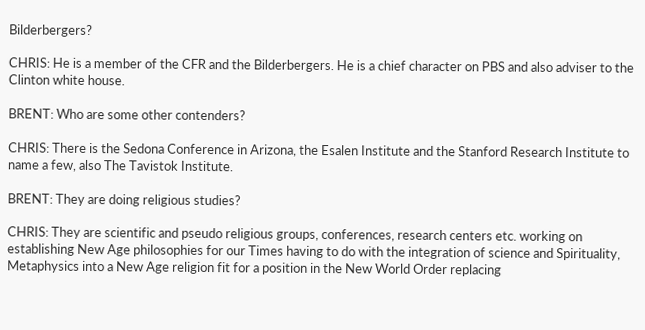Bilderbergers?

CHRIS: He is a member of the CFR and the Bilderbergers. He is a chief character on PBS and also adviser to the Clinton white house.

BRENT: Who are some other contenders?

CHRIS: There is the Sedona Conference in Arizona, the Esalen Institute and the Stanford Research Institute to name a few, also The Tavistok Institute.

BRENT: They are doing religious studies?

CHRIS: They are scientific and pseudo religious groups, conferences, research centers etc. working on establishing New Age philosophies for our Times having to do with the integration of science and Spirituality, Metaphysics into a New Age religion fit for a position in the New World Order replacing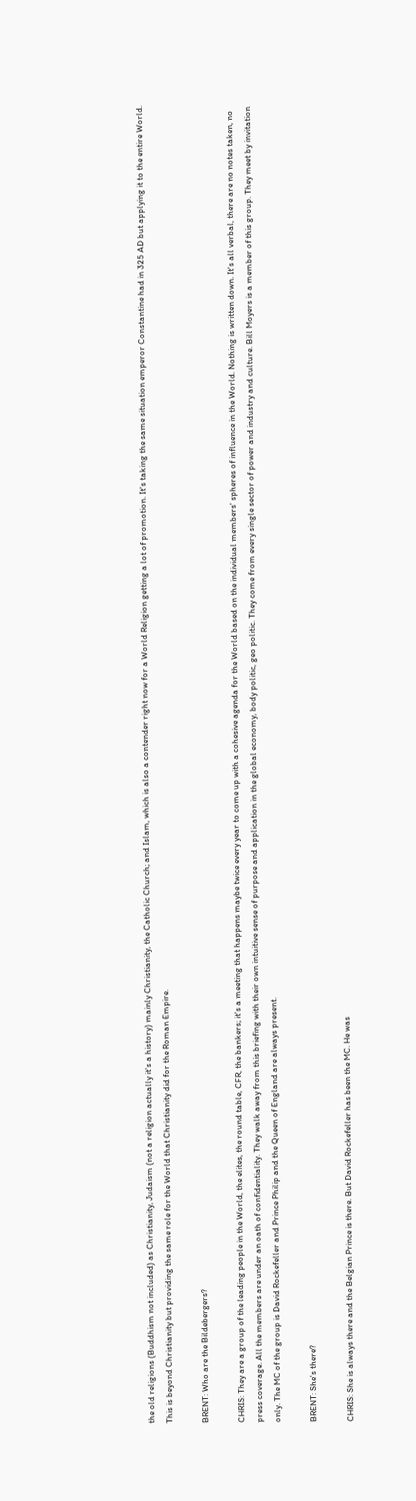the old religions (Buddhism not included) as Christianity, Judaism (not a religion actually it's a history) mainly Christianity, the Catholic Church; and Islam, which is also a contender right now for a World Religion getting a lot of promotion. It's taking the same situation emperor Constantine had in 325 AD but applying it to the entire World. This is beyond Christianity but providing the same role for the World that Christianity did for the Roman Empire.

BRENT: Who are the Bildebergers?

CHRIS: They are a group of the leading people in the World, the elites, the round table, CFR, the bankers; it's a meeting that happens maybe twice every year to come up with a cohesive agenda for the World based on the individual members' spheres of influence in the World. Nothing is written down. It's all verbal, there are no notes taken, no press coverage. All the members are under an oath of confidentiality. They walk away from this briefing with their own intuitive sense of purpose and application in the global economy, body politic, geo politic. They come from every single sector of power and industry and culture. Bill Moyers is a member of this group. They meet by invitation only. The MC of the group is David Rockefeller and Prince Philip and the Queen of England are always present.

BRENT: She's there?

CHRIS: She is always there and the Belgian Prince is there. But David Rockefeller has been the MC. He was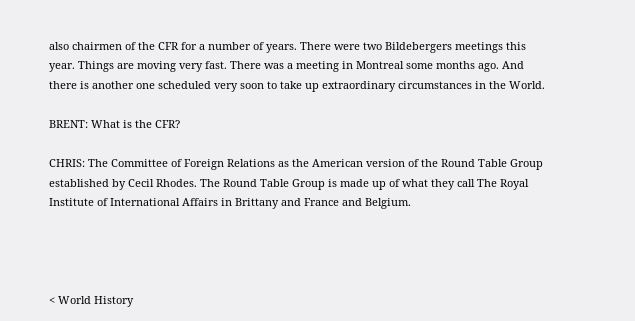also chairmen of the CFR for a number of years. There were two Bildebergers meetings this year. Things are moving very fast. There was a meeting in Montreal some months ago. And there is another one scheduled very soon to take up extraordinary circumstances in the World.

BRENT: What is the CFR?

CHRIS: The Committee of Foreign Relations as the American version of the Round Table Group established by Cecil Rhodes. The Round Table Group is made up of what they call The Royal Institute of International Affairs in Brittany and France and Belgium.




< World History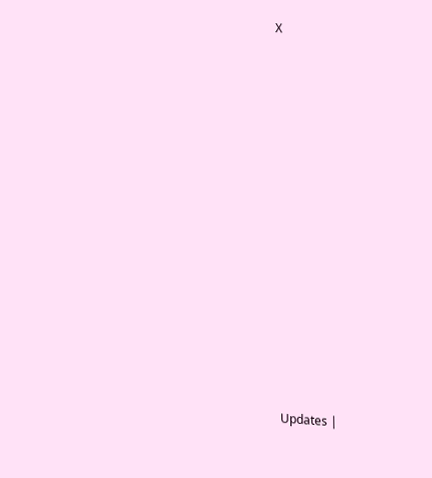X

























Updates |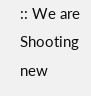:: We are Shooting new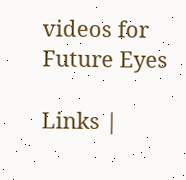videos for Future Eyes

Links |